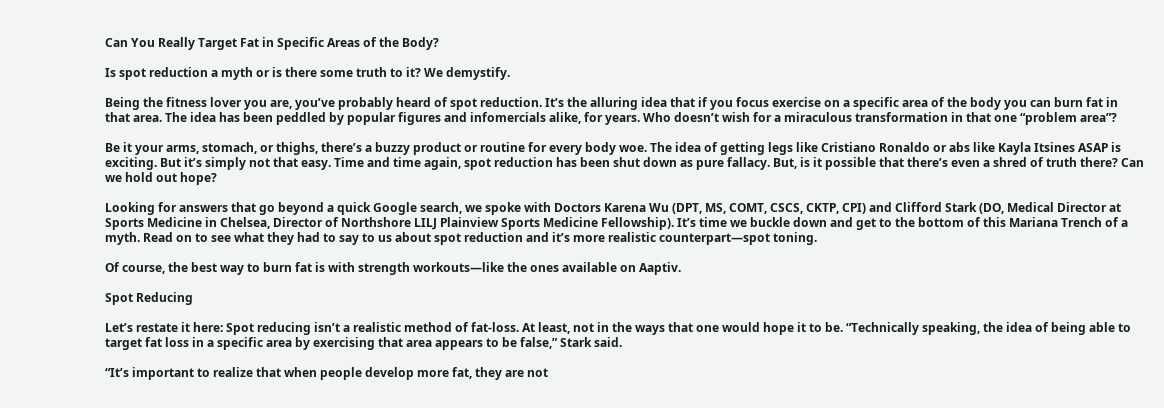Can You Really Target Fat in Specific Areas of the Body?

Is spot reduction a myth or is there some truth to it? We demystify.

Being the fitness lover you are, you’ve probably heard of spot reduction. It’s the alluring idea that if you focus exercise on a specific area of the body you can burn fat in that area. The idea has been peddled by popular figures and infomercials alike, for years. Who doesn’t wish for a miraculous transformation in that one “problem area”?

Be it your arms, stomach, or thighs, there’s a buzzy product or routine for every body woe. The idea of getting legs like Cristiano Ronaldo or abs like Kayla Itsines ASAP is exciting. But it’s simply not that easy. Time and time again, spot reduction has been shut down as pure fallacy. But, is it possible that there’s even a shred of truth there? Can we hold out hope?

Looking for answers that go beyond a quick Google search, we spoke with Doctors Karena Wu (DPT, MS, COMT, CSCS, CKTP, CPI) and Clifford Stark (DO, Medical Director at Sports Medicine in Chelsea, Director of Northshore LILJ Plainview Sports Medicine Fellowship). It’s time we buckle down and get to the bottom of this Mariana Trench of a myth. Read on to see what they had to say to us about spot reduction and it’s more realistic counterpart—spot toning.

Of course, the best way to burn fat is with strength workouts—like the ones available on Aaptiv.

Spot Reducing

Let’s restate it here: Spot reducing isn’t a realistic method of fat-loss. At least, not in the ways that one would hope it to be. “Technically speaking, the idea of being able to target fat loss in a specific area by exercising that area appears to be false,” Stark said.

“It’s important to realize that when people develop more fat, they are not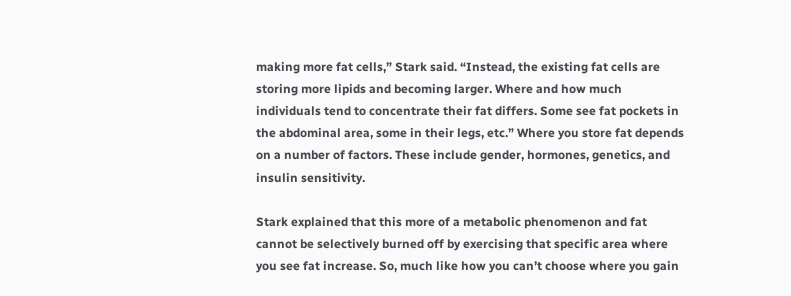making more fat cells,” Stark said. “Instead, the existing fat cells are storing more lipids and becoming larger. Where and how much individuals tend to concentrate their fat differs. Some see fat pockets in the abdominal area, some in their legs, etc.” Where you store fat depends on a number of factors. These include gender, hormones, genetics, and insulin sensitivity.

Stark explained that this more of a metabolic phenomenon and fat cannot be selectively burned off by exercising that specific area where you see fat increase. So, much like how you can’t choose where you gain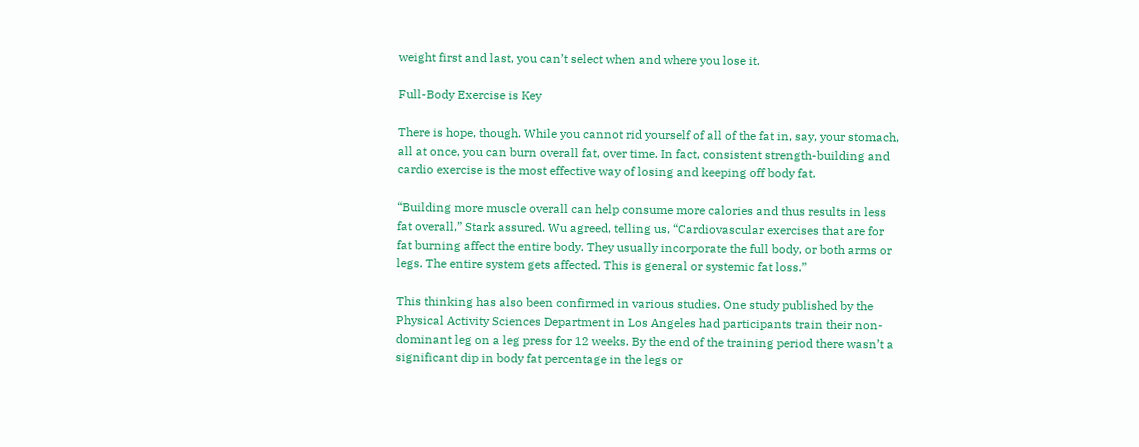weight first and last, you can’t select when and where you lose it.

Full-Body Exercise is Key

There is hope, though. While you cannot rid yourself of all of the fat in, say, your stomach, all at once, you can burn overall fat, over time. In fact, consistent strength-building and cardio exercise is the most effective way of losing and keeping off body fat.

“Building more muscle overall can help consume more calories and thus results in less fat overall,” Stark assured. Wu agreed, telling us, “Cardiovascular exercises that are for fat burning affect the entire body. They usually incorporate the full body, or both arms or legs. The entire system gets affected. This is general or systemic fat loss.”

This thinking has also been confirmed in various studies. One study published by the Physical Activity Sciences Department in Los Angeles had participants train their non-dominant leg on a leg press for 12 weeks. By the end of the training period there wasn’t a significant dip in body fat percentage in the legs or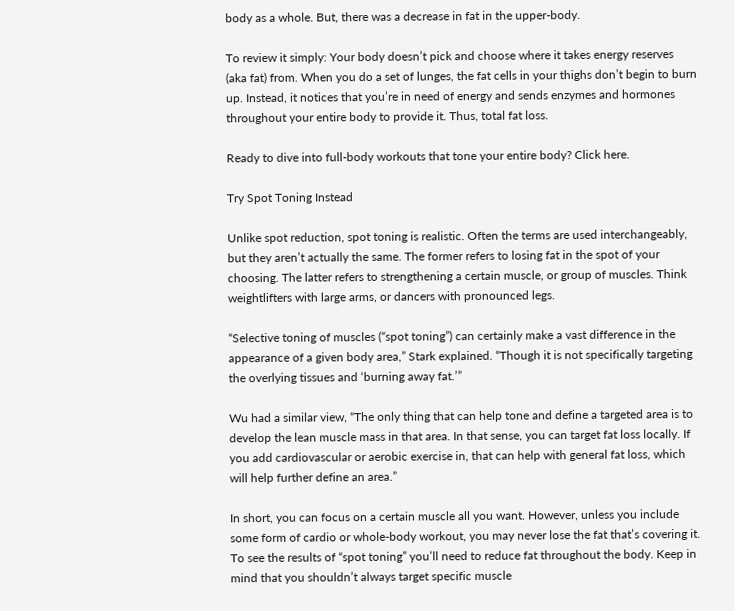body as a whole. But, there was a decrease in fat in the upper-body.

To review it simply: Your body doesn’t pick and choose where it takes energy reserves (aka fat) from. When you do a set of lunges, the fat cells in your thighs don’t begin to burn up. Instead, it notices that you’re in need of energy and sends enzymes and hormones throughout your entire body to provide it. Thus, total fat loss.

Ready to dive into full-body workouts that tone your entire body? Click here.

Try Spot Toning Instead

Unlike spot reduction, spot toning is realistic. Often the terms are used interchangeably, but they aren’t actually the same. The former refers to losing fat in the spot of your choosing. The latter refers to strengthening a certain muscle, or group of muscles. Think weightlifters with large arms, or dancers with pronounced legs.

“Selective toning of muscles (“spot toning”) can certainly make a vast difference in the appearance of a given body area,” Stark explained. “Though it is not specifically targeting the overlying tissues and ‘burning away fat.’”

Wu had a similar view, “The only thing that can help tone and define a targeted area is to develop the lean muscle mass in that area. In that sense, you can target fat loss locally. If you add cardiovascular or aerobic exercise in, that can help with general fat loss, which will help further define an area.”

In short, you can focus on a certain muscle all you want. However, unless you include some form of cardio or whole-body workout, you may never lose the fat that’s covering it. To see the results of “spot toning” you’ll need to reduce fat throughout the body. Keep in mind that you shouldn’t always target specific muscle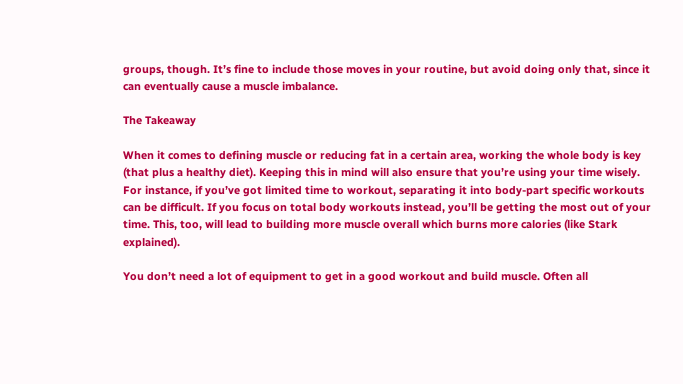groups, though. It’s fine to include those moves in your routine, but avoid doing only that, since it can eventually cause a muscle imbalance.

The Takeaway

When it comes to defining muscle or reducing fat in a certain area, working the whole body is key (that plus a healthy diet). Keeping this in mind will also ensure that you’re using your time wisely. For instance, if you’ve got limited time to workout, separating it into body-part specific workouts can be difficult. If you focus on total body workouts instead, you’ll be getting the most out of your time. This, too, will lead to building more muscle overall which burns more calories (like Stark explained).

You don’t need a lot of equipment to get in a good workout and build muscle. Often all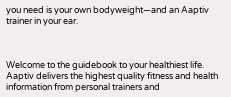you need is your own bodyweight—and an Aaptiv trainer in your ear.



Welcome to the guidebook to your healthiest life. Aaptiv delivers the highest quality fitness and health information from personal trainers and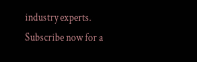industry experts. Subscribe now for a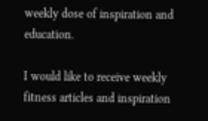weekly dose of inspiration and education.

I would like to receive weekly fitness articles and inspiration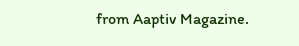from Aaptiv Magazine.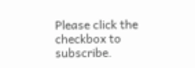Please click the checkbox to subscribe.